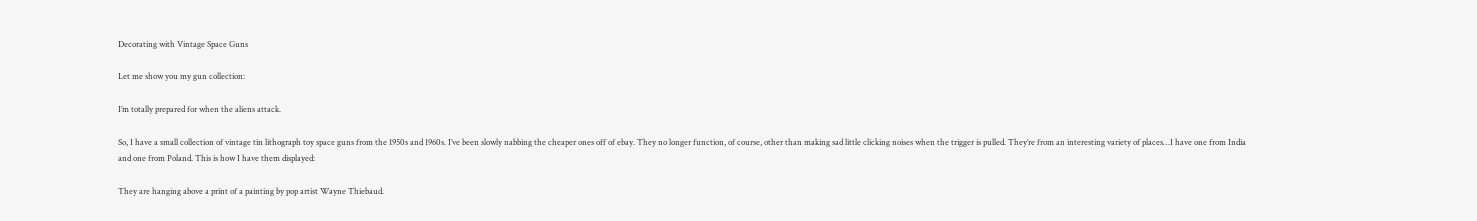Decorating with Vintage Space Guns

Let me show you my gun collection:

I’m totally prepared for when the aliens attack.

So, I have a small collection of vintage tin lithograph toy space guns from the 1950s and 1960s. I’ve been slowly nabbing the cheaper ones off of ebay. They no longer function, of course, other than making sad little clicking noises when the trigger is pulled. They’re from an interesting variety of places…I have one from India and one from Poland. This is how I have them displayed:

They are hanging above a print of a painting by pop artist Wayne Thiebaud.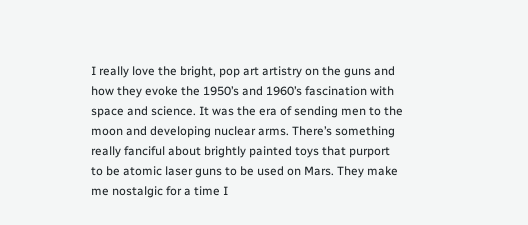I really love the bright, pop art artistry on the guns and how they evoke the 1950’s and 1960’s fascination with space and science. It was the era of sending men to the moon and developing nuclear arms. There’s something really fanciful about brightly painted toys that purport to be atomic laser guns to be used on Mars. They make me nostalgic for a time I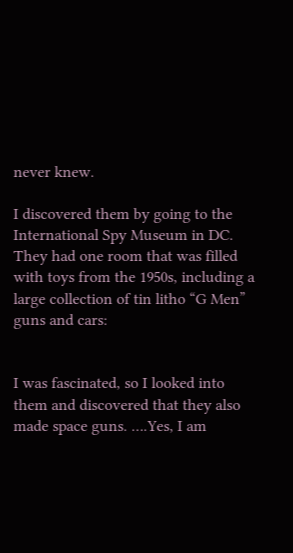never knew.

I discovered them by going to the International Spy Museum in DC. They had one room that was filled with toys from the 1950s, including a large collection of tin litho “G Men” guns and cars:


I was fascinated, so I looked into them and discovered that they also made space guns. ….Yes, I am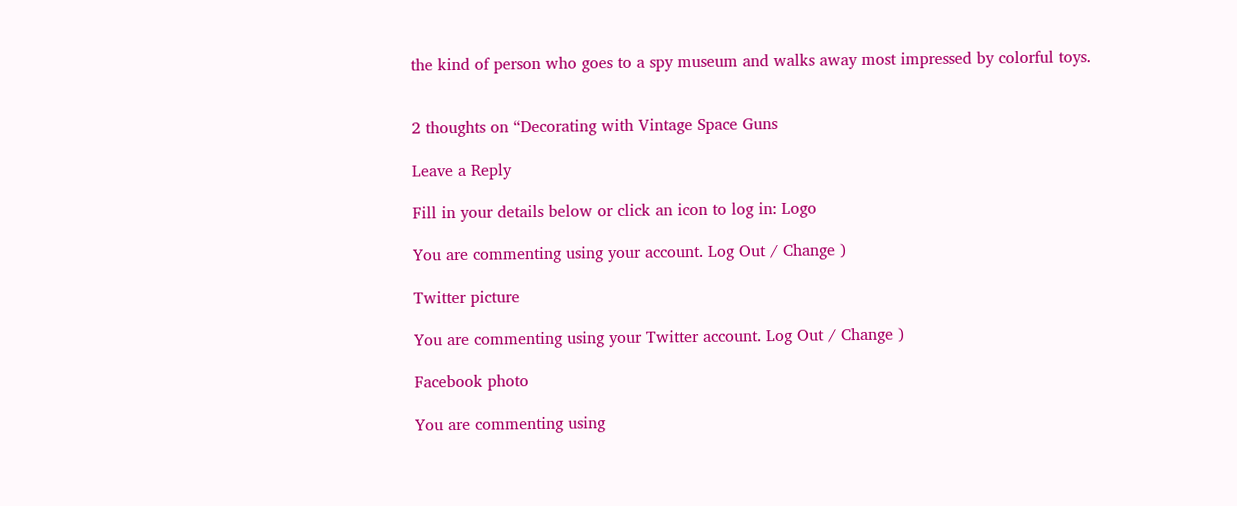the kind of person who goes to a spy museum and walks away most impressed by colorful toys.


2 thoughts on “Decorating with Vintage Space Guns

Leave a Reply

Fill in your details below or click an icon to log in: Logo

You are commenting using your account. Log Out / Change )

Twitter picture

You are commenting using your Twitter account. Log Out / Change )

Facebook photo

You are commenting using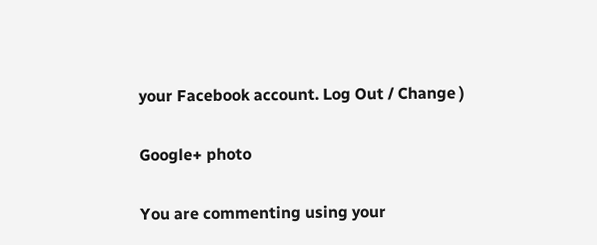your Facebook account. Log Out / Change )

Google+ photo

You are commenting using your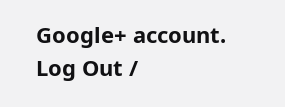Google+ account. Log Out /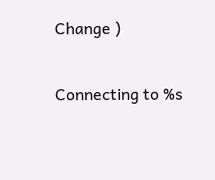Change )

Connecting to %s